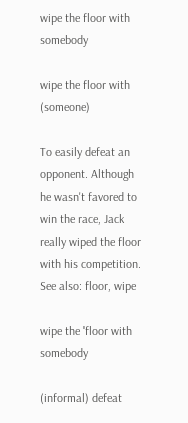wipe the floor with somebody

wipe the floor with (someone)

To easily defeat an opponent. Although he wasn't favored to win the race, Jack really wiped the floor with his competition.
See also: floor, wipe

wipe the ˈfloor with somebody

(informal) defeat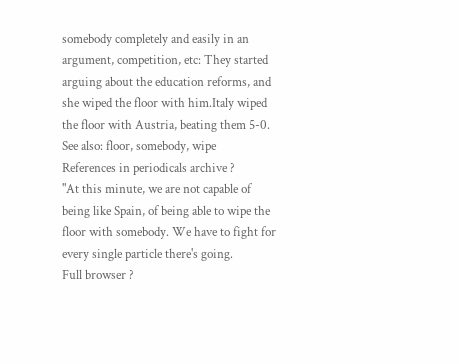somebody completely and easily in an argument, competition, etc: They started arguing about the education reforms, and she wiped the floor with him.Italy wiped the floor with Austria, beating them 5-0.
See also: floor, somebody, wipe
References in periodicals archive ?
"At this minute, we are not capable of being like Spain, of being able to wipe the floor with somebody. We have to fight for every single particle there's going.
Full browser ?